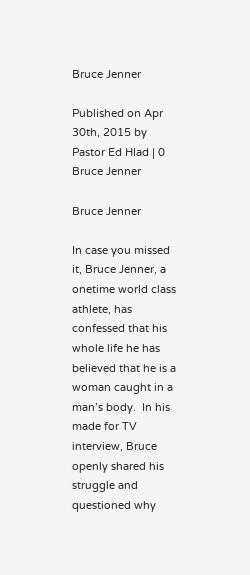Bruce Jenner

Published on Apr 30th, 2015 by Pastor Ed Hlad | 0
Bruce Jenner

Bruce Jenner

In case you missed it, Bruce Jenner, a onetime world class athlete, has confessed that his whole life he has believed that he is a woman caught in a man’s body.  In his made for TV interview, Bruce openly shared his struggle and questioned why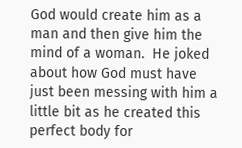God would create him as a man and then give him the mind of a woman.  He joked about how God must have just been messing with him a little bit as he created this perfect body for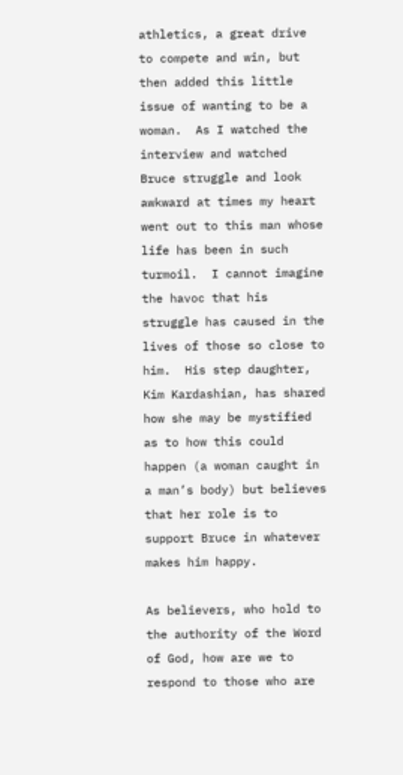athletics, a great drive to compete and win, but then added this little issue of wanting to be a woman.  As I watched the interview and watched Bruce struggle and look awkward at times my heart went out to this man whose life has been in such turmoil.  I cannot imagine the havoc that his struggle has caused in the lives of those so close to him.  His step daughter, Kim Kardashian, has shared how she may be mystified as to how this could happen (a woman caught in a man’s body) but believes that her role is to support Bruce in whatever makes him happy.

As believers, who hold to the authority of the Word of God, how are we to respond to those who are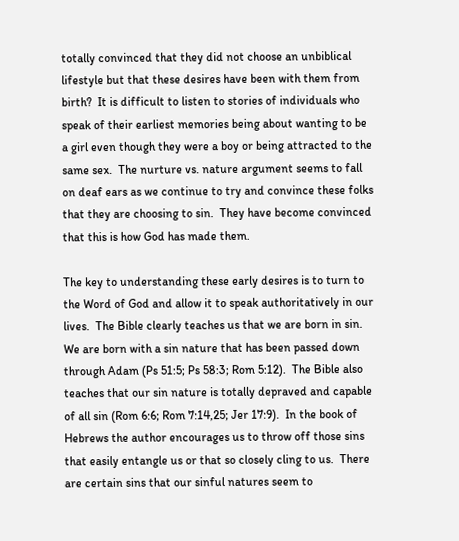totally convinced that they did not choose an unbiblical lifestyle but that these desires have been with them from birth?  It is difficult to listen to stories of individuals who speak of their earliest memories being about wanting to be a girl even though they were a boy or being attracted to the same sex.  The nurture vs. nature argument seems to fall on deaf ears as we continue to try and convince these folks that they are choosing to sin.  They have become convinced that this is how God has made them.

The key to understanding these early desires is to turn to the Word of God and allow it to speak authoritatively in our lives.  The Bible clearly teaches us that we are born in sin.  We are born with a sin nature that has been passed down through Adam (Ps 51:5; Ps 58:3; Rom 5:12).  The Bible also teaches that our sin nature is totally depraved and capable of all sin (Rom 6:6; Rom 7:14,25; Jer 17:9).  In the book of Hebrews the author encourages us to throw off those sins that easily entangle us or that so closely cling to us.  There are certain sins that our sinful natures seem to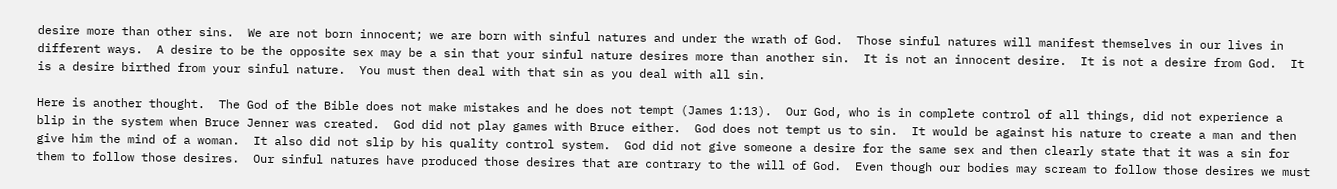desire more than other sins.  We are not born innocent; we are born with sinful natures and under the wrath of God.  Those sinful natures will manifest themselves in our lives in different ways.  A desire to be the opposite sex may be a sin that your sinful nature desires more than another sin.  It is not an innocent desire.  It is not a desire from God.  It is a desire birthed from your sinful nature.  You must then deal with that sin as you deal with all sin.

Here is another thought.  The God of the Bible does not make mistakes and he does not tempt (James 1:13).  Our God, who is in complete control of all things, did not experience a blip in the system when Bruce Jenner was created.  God did not play games with Bruce either.  God does not tempt us to sin.  It would be against his nature to create a man and then give him the mind of a woman.  It also did not slip by his quality control system.  God did not give someone a desire for the same sex and then clearly state that it was a sin for them to follow those desires.  Our sinful natures have produced those desires that are contrary to the will of God.  Even though our bodies may scream to follow those desires we must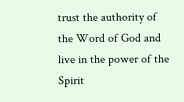trust the authority of the Word of God and live in the power of the Spirit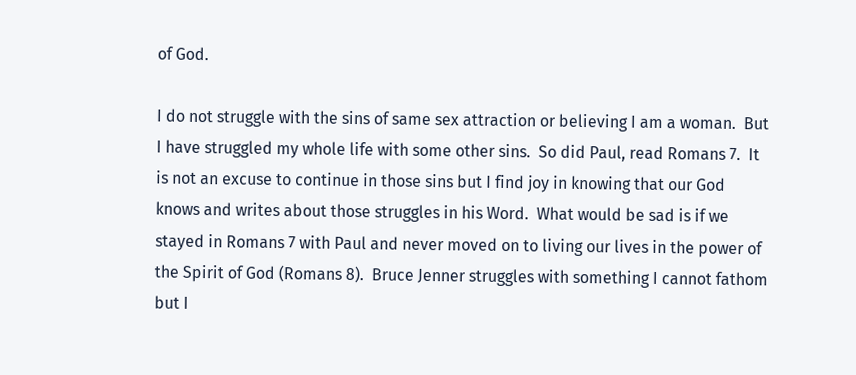of God.

I do not struggle with the sins of same sex attraction or believing I am a woman.  But I have struggled my whole life with some other sins.  So did Paul, read Romans 7.  It is not an excuse to continue in those sins but I find joy in knowing that our God knows and writes about those struggles in his Word.  What would be sad is if we stayed in Romans 7 with Paul and never moved on to living our lives in the power of the Spirit of God (Romans 8).  Bruce Jenner struggles with something I cannot fathom but I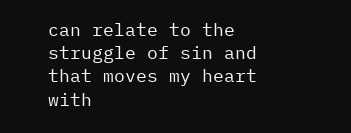can relate to the struggle of sin and that moves my heart with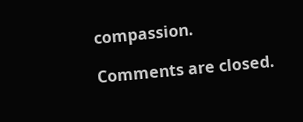compassion.

Comments are closed.